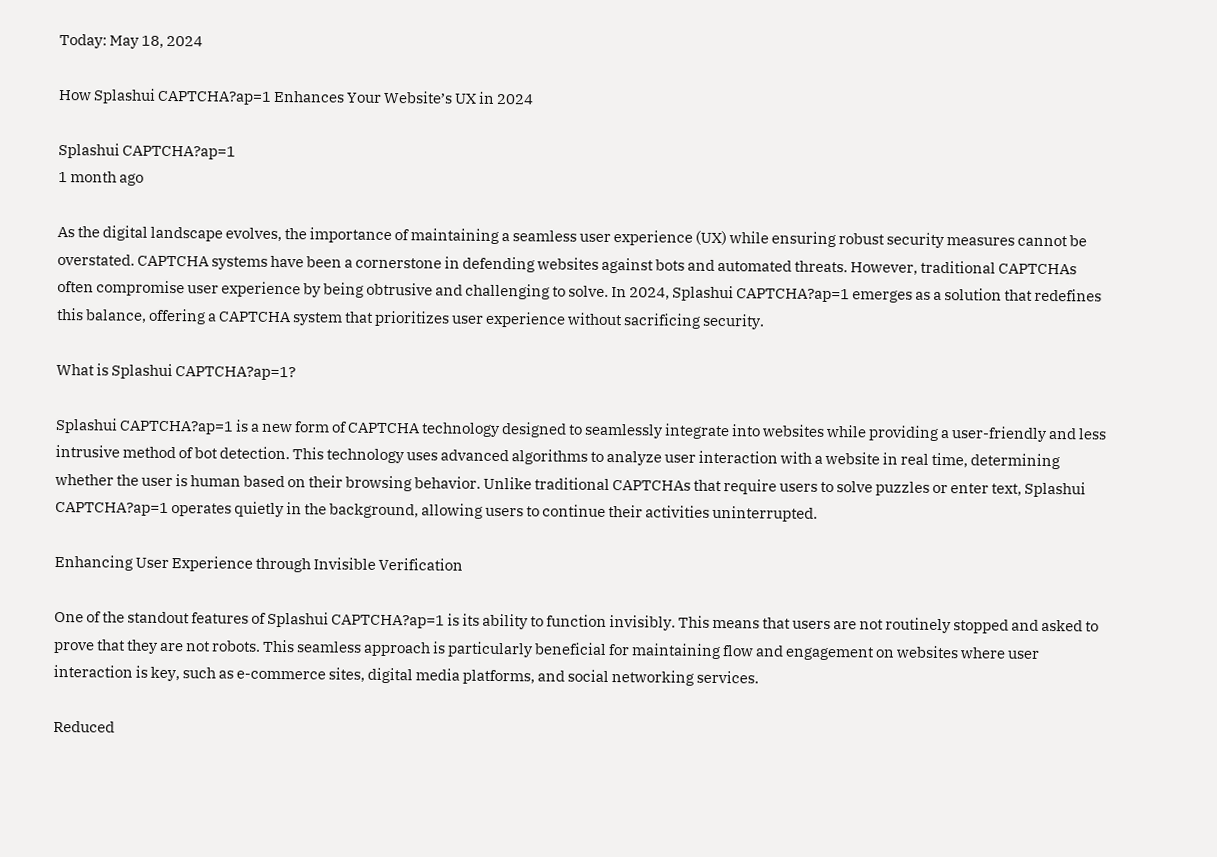Today: May 18, 2024

How Splashui CAPTCHA?ap=1 Enhances Your Website’s UX in 2024

Splashui CAPTCHA?ap=1
1 month ago

As the digital landscape evolves, the importance of maintaining a seamless user experience (UX) while ensuring robust security measures cannot be overstated. CAPTCHA systems have been a cornerstone in defending websites against bots and automated threats. However, traditional CAPTCHAs often compromise user experience by being obtrusive and challenging to solve. In 2024, Splashui CAPTCHA?ap=1 emerges as a solution that redefines this balance, offering a CAPTCHA system that prioritizes user experience without sacrificing security.

What is Splashui CAPTCHA?ap=1?

Splashui CAPTCHA?ap=1 is a new form of CAPTCHA technology designed to seamlessly integrate into websites while providing a user-friendly and less intrusive method of bot detection. This technology uses advanced algorithms to analyze user interaction with a website in real time, determining whether the user is human based on their browsing behavior. Unlike traditional CAPTCHAs that require users to solve puzzles or enter text, Splashui CAPTCHA?ap=1 operates quietly in the background, allowing users to continue their activities uninterrupted.

Enhancing User Experience through Invisible Verification

One of the standout features of Splashui CAPTCHA?ap=1 is its ability to function invisibly. This means that users are not routinely stopped and asked to prove that they are not robots. This seamless approach is particularly beneficial for maintaining flow and engagement on websites where user interaction is key, such as e-commerce sites, digital media platforms, and social networking services.

Reduced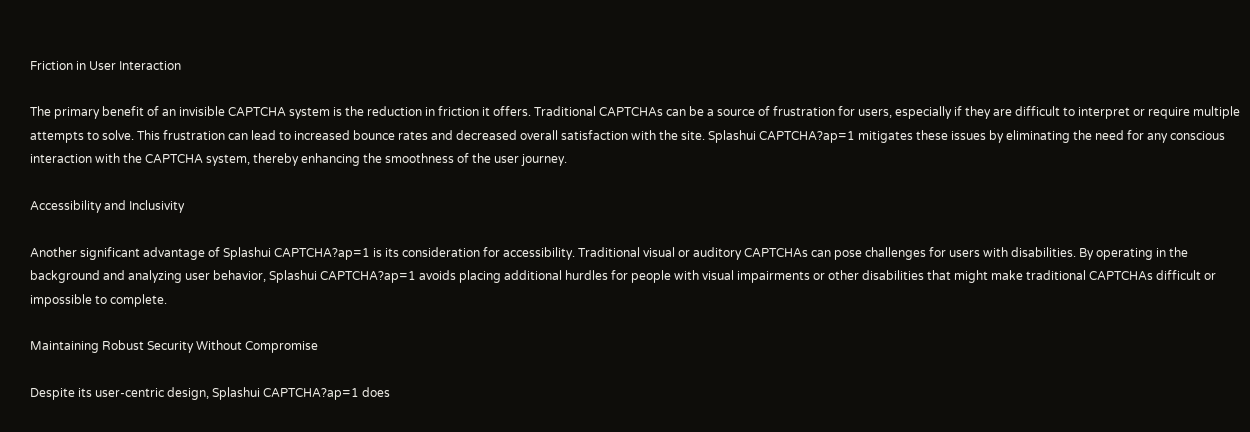Friction in User Interaction

The primary benefit of an invisible CAPTCHA system is the reduction in friction it offers. Traditional CAPTCHAs can be a source of frustration for users, especially if they are difficult to interpret or require multiple attempts to solve. This frustration can lead to increased bounce rates and decreased overall satisfaction with the site. Splashui CAPTCHA?ap=1 mitigates these issues by eliminating the need for any conscious interaction with the CAPTCHA system, thereby enhancing the smoothness of the user journey.

Accessibility and Inclusivity

Another significant advantage of Splashui CAPTCHA?ap=1 is its consideration for accessibility. Traditional visual or auditory CAPTCHAs can pose challenges for users with disabilities. By operating in the background and analyzing user behavior, Splashui CAPTCHA?ap=1 avoids placing additional hurdles for people with visual impairments or other disabilities that might make traditional CAPTCHAs difficult or impossible to complete.

Maintaining Robust Security Without Compromise

Despite its user-centric design, Splashui CAPTCHA?ap=1 does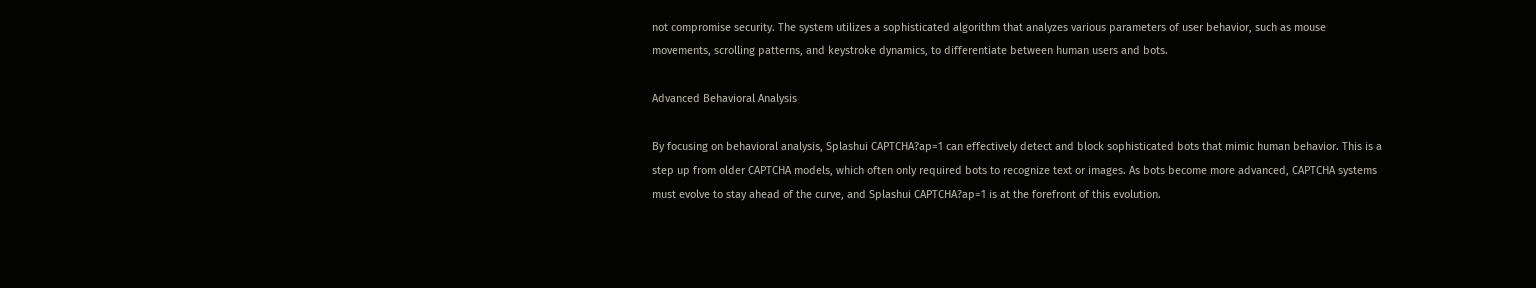not compromise security. The system utilizes a sophisticated algorithm that analyzes various parameters of user behavior, such as mouse movements, scrolling patterns, and keystroke dynamics, to differentiate between human users and bots.

Advanced Behavioral Analysis

By focusing on behavioral analysis, Splashui CAPTCHA?ap=1 can effectively detect and block sophisticated bots that mimic human behavior. This is a step up from older CAPTCHA models, which often only required bots to recognize text or images. As bots become more advanced, CAPTCHA systems must evolve to stay ahead of the curve, and Splashui CAPTCHA?ap=1 is at the forefront of this evolution.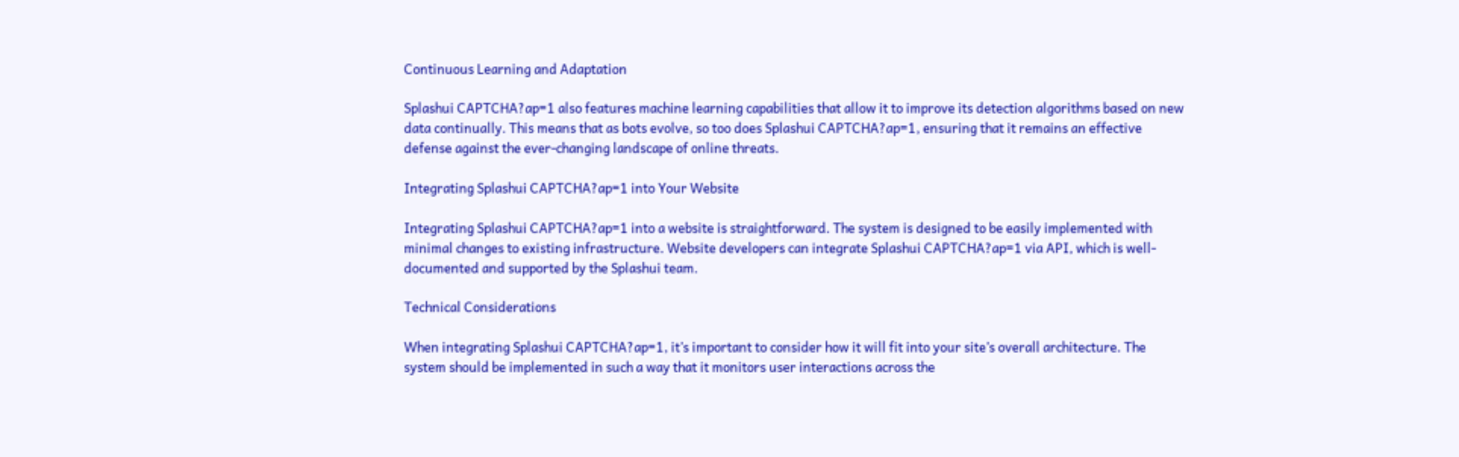Continuous Learning and Adaptation

Splashui CAPTCHA?ap=1 also features machine learning capabilities that allow it to improve its detection algorithms based on new data continually. This means that as bots evolve, so too does Splashui CAPTCHA?ap=1, ensuring that it remains an effective defense against the ever-changing landscape of online threats.

Integrating Splashui CAPTCHA?ap=1 into Your Website

Integrating Splashui CAPTCHA?ap=1 into a website is straightforward. The system is designed to be easily implemented with minimal changes to existing infrastructure. Website developers can integrate Splashui CAPTCHA?ap=1 via API, which is well-documented and supported by the Splashui team.

Technical Considerations

When integrating Splashui CAPTCHA?ap=1, it’s important to consider how it will fit into your site’s overall architecture. The system should be implemented in such a way that it monitors user interactions across the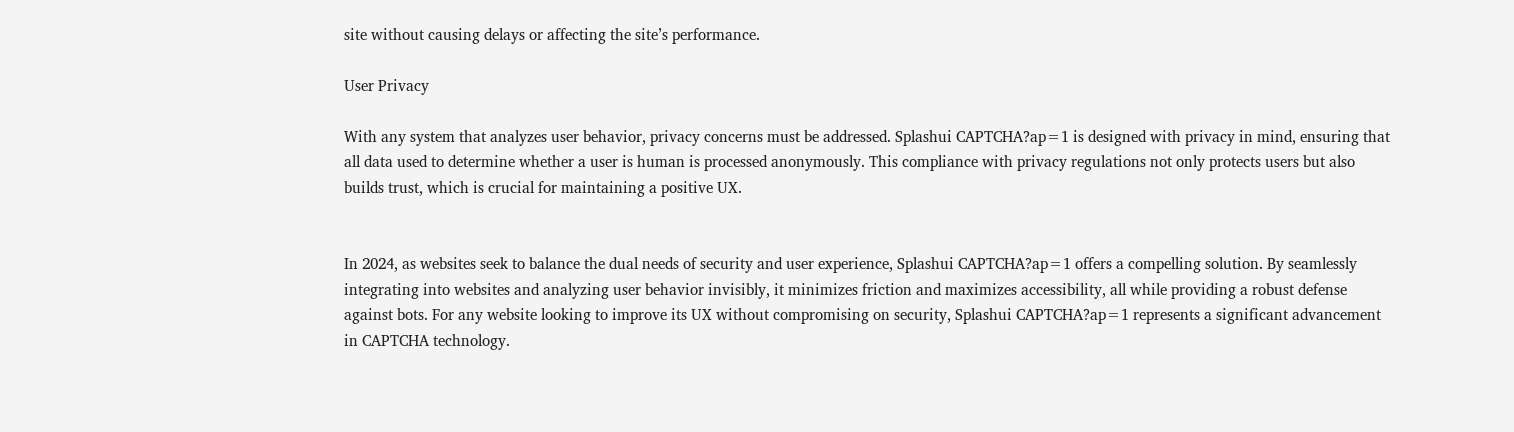site without causing delays or affecting the site’s performance.

User Privacy

With any system that analyzes user behavior, privacy concerns must be addressed. Splashui CAPTCHA?ap=1 is designed with privacy in mind, ensuring that all data used to determine whether a user is human is processed anonymously. This compliance with privacy regulations not only protects users but also builds trust, which is crucial for maintaining a positive UX.


In 2024, as websites seek to balance the dual needs of security and user experience, Splashui CAPTCHA?ap=1 offers a compelling solution. By seamlessly integrating into websites and analyzing user behavior invisibly, it minimizes friction and maximizes accessibility, all while providing a robust defense against bots. For any website looking to improve its UX without compromising on security, Splashui CAPTCHA?ap=1 represents a significant advancement in CAPTCHA technology.